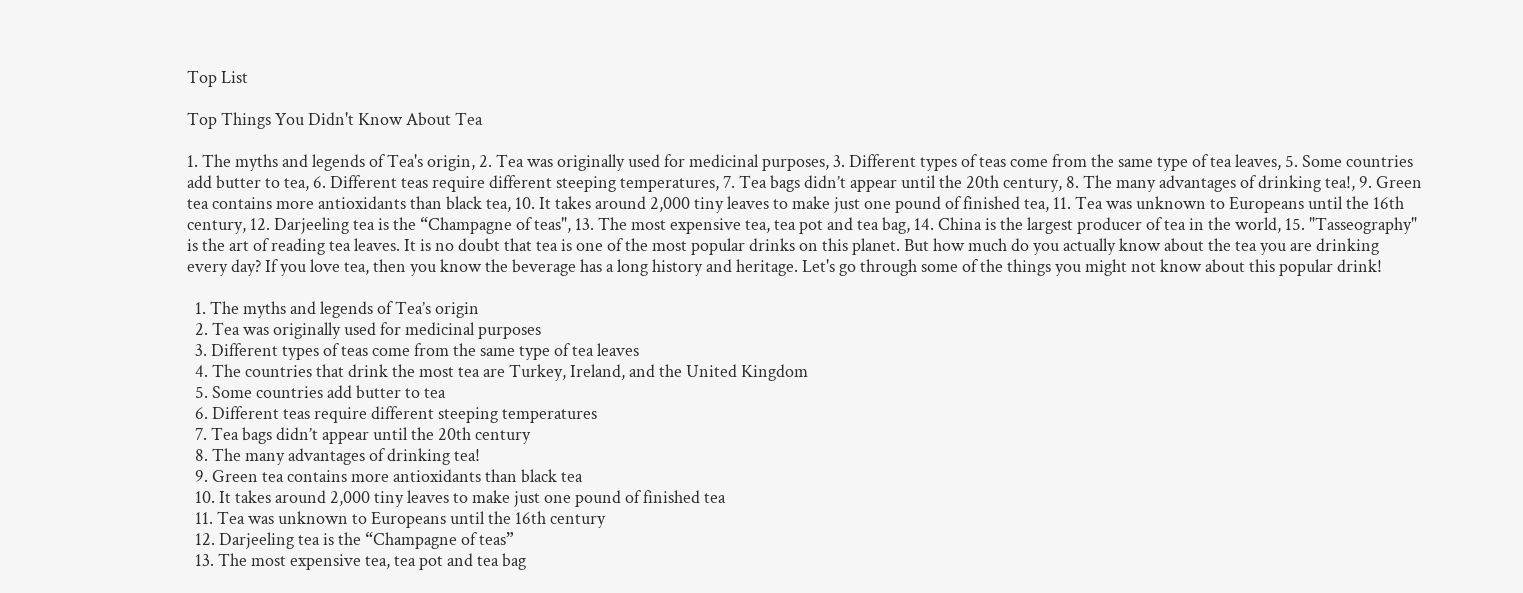Top List

Top Things You Didn't Know About Tea

1. The myths and legends of Tea's origin, 2. Tea was originally used for medicinal purposes, 3. Different types of teas come from the same type of tea leaves, 5. Some countries add butter to tea, 6. Different teas require different steeping temperatures, 7. Tea bags didn’t appear until the 20th century, 8. The many advantages of drinking tea!, 9. Green tea contains more antioxidants than black tea, 10. It takes around 2,000 tiny leaves to make just one pound of finished tea, 11. Tea was unknown to Europeans until the 16th century, 12. Darjeeling tea is the “Champagne of teas", 13. The most expensive tea, tea pot and tea bag, 14. China is the largest producer of tea in the world, 15. "Tasseography" is the art of reading tea leaves. It is no doubt that tea is one of the most popular drinks on this planet. But how much do you actually know about the tea you are drinking every day? If you love tea, then you know the beverage has a long history and heritage. Let's go through some of the things you might not know about this popular drink!

  1. The myths and legends of Tea’s origin
  2. Tea was originally used for medicinal purposes
  3. Different types of teas come from the same type of tea leaves
  4. The countries that drink the most tea are Turkey, Ireland, and the United Kingdom
  5. Some countries add butter to tea
  6. Different teas require different steeping temperatures
  7. Tea bags didn’t appear until the 20th century
  8. The many advantages of drinking tea!
  9. Green tea contains more antioxidants than black tea
  10. It takes around 2,000 tiny leaves to make just one pound of finished tea
  11. Tea was unknown to Europeans until the 16th century
  12. Darjeeling tea is the “Champagne of teas”
  13. The most expensive tea, tea pot and tea bag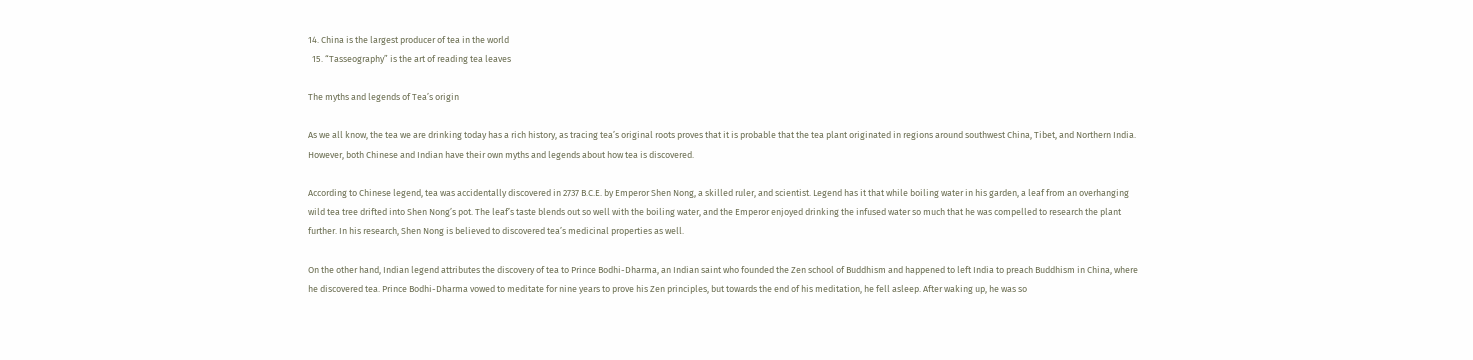14. China is the largest producer of tea in the world
  15. “Tasseography” is the art of reading tea leaves

The myths and legends of Tea’s origin

As we all know, the tea we are drinking today has a rich history, as tracing tea’s original roots proves that it is probable that the tea plant originated in regions around southwest China, Tibet, and Northern India. However, both Chinese and Indian have their own myths and legends about how tea is discovered.

According to Chinese legend, tea was accidentally discovered in 2737 B.C.E. by Emperor Shen Nong, a skilled ruler, and scientist. Legend has it that while boiling water in his garden, a leaf from an overhanging wild tea tree drifted into Shen Nong’s pot. The leaf’s taste blends out so well with the boiling water, and the Emperor enjoyed drinking the infused water so much that he was compelled to research the plant further. In his research, Shen Nong is believed to discovered tea’s medicinal properties as well.

On the other hand, Indian legend attributes the discovery of tea to Prince Bodhi-Dharma, an Indian saint who founded the Zen school of Buddhism and happened to left India to preach Buddhism in China, where he discovered tea. Prince Bodhi-Dharma vowed to meditate for nine years to prove his Zen principles, but towards the end of his meditation, he fell asleep. After waking up, he was so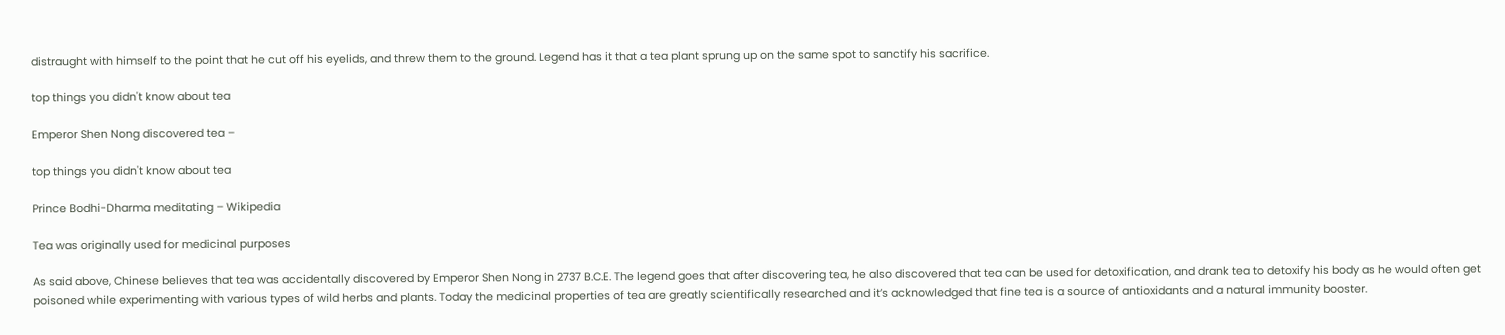distraught with himself to the point that he cut off his eyelids, and threw them to the ground. Legend has it that a tea plant sprung up on the same spot to sanctify his sacrifice.

top things you didn't know about tea

Emperor Shen Nong discovered tea –

top things you didn't know about tea

Prince Bodhi-Dharma meditating – Wikipedia

Tea was originally used for medicinal purposes

As said above, Chinese believes that tea was accidentally discovered by Emperor Shen Nong in 2737 B.C.E. The legend goes that after discovering tea, he also discovered that tea can be used for detoxification, and drank tea to detoxify his body as he would often get poisoned while experimenting with various types of wild herbs and plants. Today the medicinal properties of tea are greatly scientifically researched and it’s acknowledged that fine tea is a source of antioxidants and a natural immunity booster.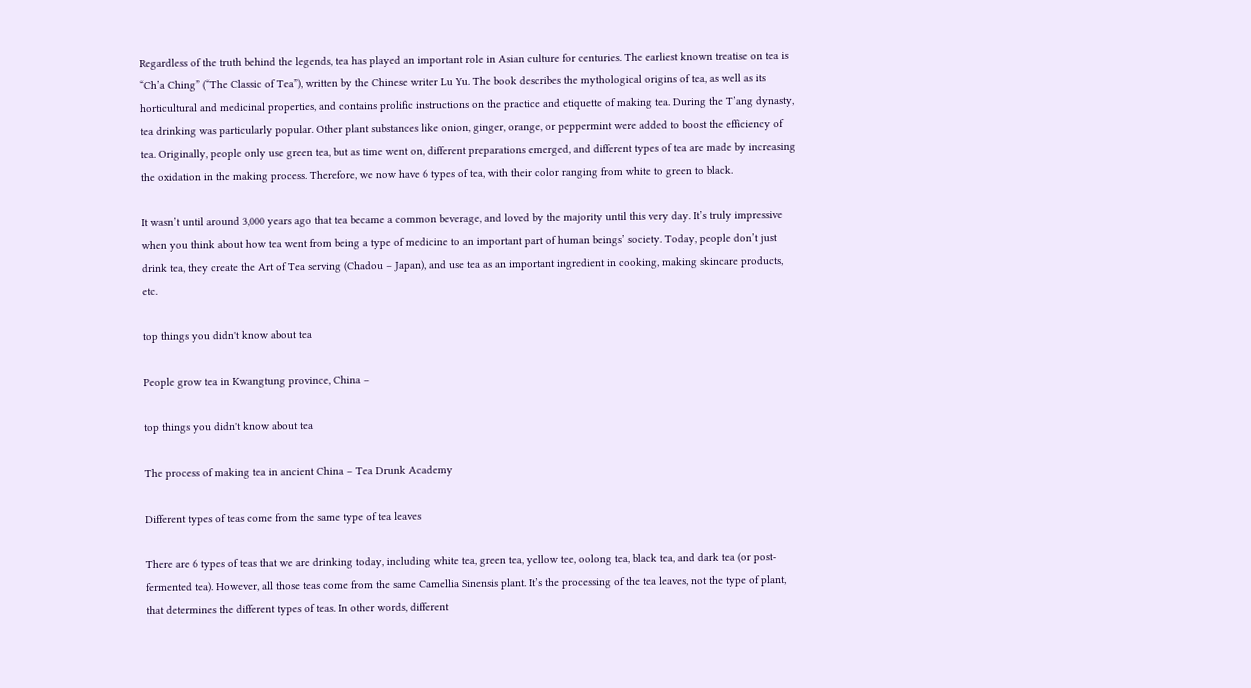Regardless of the truth behind the legends, tea has played an important role in Asian culture for centuries. The earliest known treatise on tea is “Ch’a Ching” (“The Classic of Tea”), written by the Chinese writer Lu Yu. The book describes the mythological origins of tea, as well as its horticultural and medicinal properties, and contains prolific instructions on the practice and etiquette of making tea. During the T’ang dynasty, tea drinking was particularly popular. Other plant substances like onion, ginger, orange, or peppermint were added to boost the efficiency of tea. Originally, people only use green tea, but as time went on, different preparations emerged, and different types of tea are made by increasing the oxidation in the making process. Therefore, we now have 6 types of tea, with their color ranging from white to green to black.

It wasn’t until around 3,000 years ago that tea became a common beverage, and loved by the majority until this very day. It’s truly impressive when you think about how tea went from being a type of medicine to an important part of human beings’ society. Today, people don’t just drink tea, they create the Art of Tea serving (Chadou – Japan), and use tea as an important ingredient in cooking, making skincare products, etc.

top things you didn't know about tea

People grow tea in Kwangtung province, China –

top things you didn't know about tea

The process of making tea in ancient China – Tea Drunk Academy

Different types of teas come from the same type of tea leaves

There are 6 types of teas that we are drinking today, including white tea, green tea, yellow tee, oolong tea, black tea, and dark tea (or post-fermented tea). However, all those teas come from the same Camellia Sinensis plant. It’s the processing of the tea leaves, not the type of plant, that determines the different types of teas. In other words, different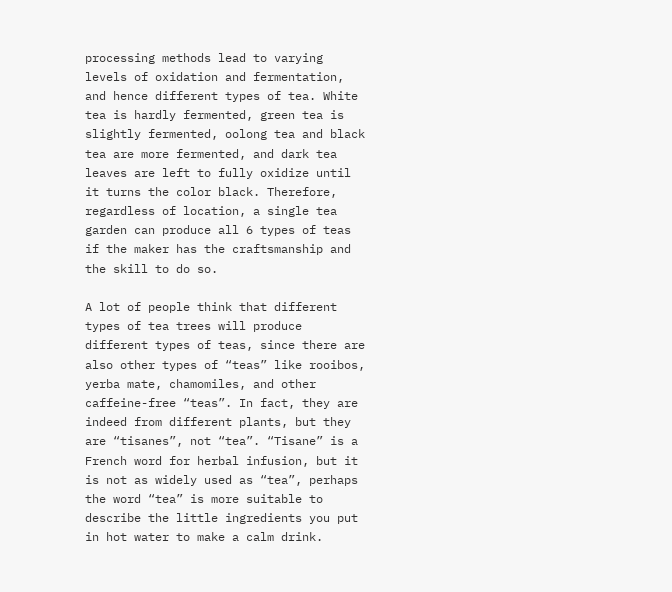processing methods lead to varying levels of oxidation and fermentation, and hence different types of tea. White tea is hardly fermented, green tea is slightly fermented, oolong tea and black tea are more fermented, and dark tea leaves are left to fully oxidize until it turns the color black. Therefore, regardless of location, a single tea garden can produce all 6 types of teas if the maker has the craftsmanship and the skill to do so.

A lot of people think that different types of tea trees will produce different types of teas, since there are also other types of “teas” like rooibos, yerba mate, chamomiles, and other caffeine-free “teas”. In fact, they are indeed from different plants, but they are “tisanes”, not “tea”. “Tisane” is a French word for herbal infusion, but it is not as widely used as “tea”, perhaps the word “tea” is more suitable to describe the little ingredients you put in hot water to make a calm drink.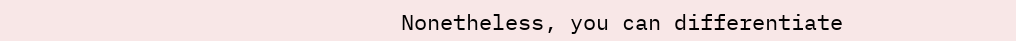Nonetheless, you can differentiate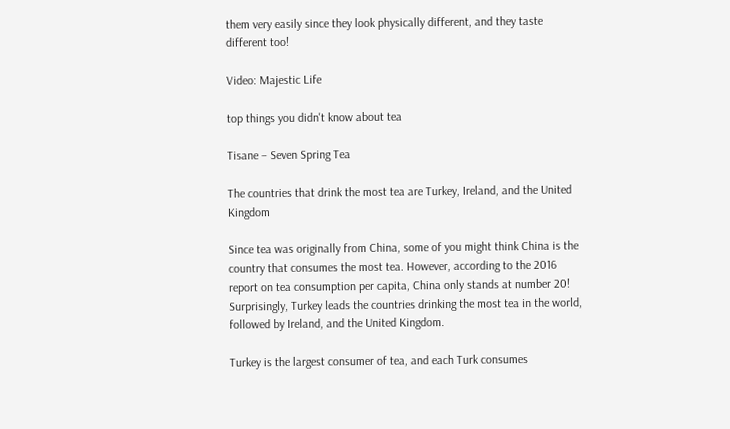them very easily since they look physically different, and they taste different too!

Video: Majestic Life

top things you didn't know about tea

Tisane – Seven Spring Tea

The countries that drink the most tea are Turkey, Ireland, and the United Kingdom

Since tea was originally from China, some of you might think China is the country that consumes the most tea. However, according to the 2016 report on tea consumption per capita, China only stands at number 20! Surprisingly, Turkey leads the countries drinking the most tea in the world, followed by Ireland, and the United Kingdom.

Turkey is the largest consumer of tea, and each Turk consumes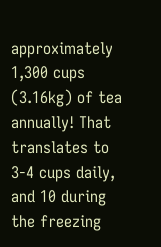approximately 1,300 cups (3.16kg) of tea annually! That translates to 3-4 cups daily, and 10 during the freezing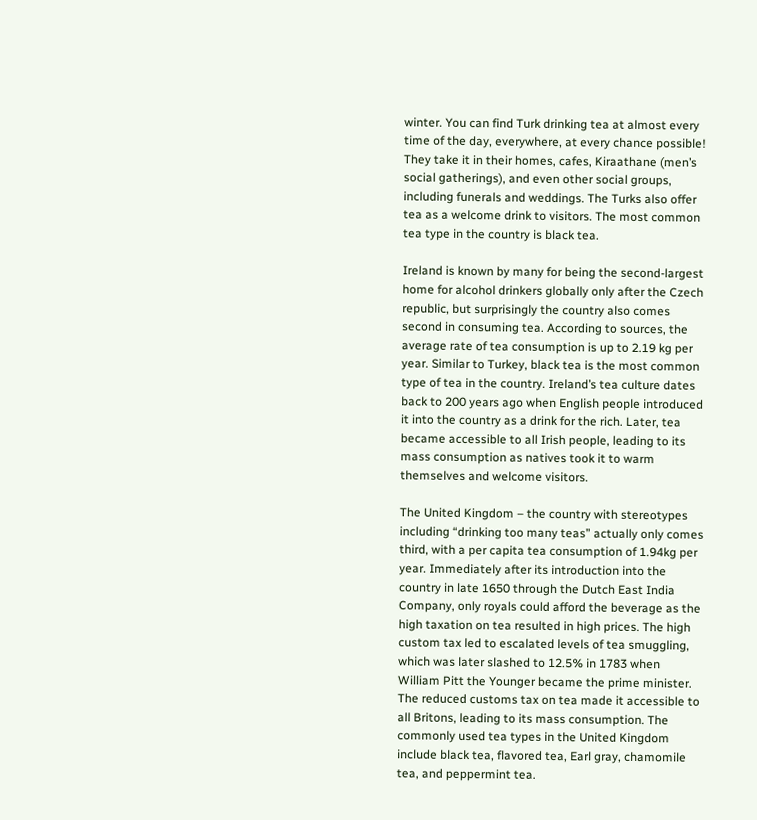winter. You can find Turk drinking tea at almost every time of the day, everywhere, at every chance possible! They take it in their homes, cafes, Kiraathane (men’s social gatherings), and even other social groups, including funerals and weddings. The Turks also offer tea as a welcome drink to visitors. The most common tea type in the country is black tea.

Ireland is known by many for being the second-largest home for alcohol drinkers globally only after the Czech republic, but surprisingly the country also comes second in consuming tea. According to sources, the average rate of tea consumption is up to 2.19 kg per year. Similar to Turkey, black tea is the most common type of tea in the country. Ireland’s tea culture dates back to 200 years ago when English people introduced it into the country as a drink for the rich. Later, tea became accessible to all Irish people, leading to its mass consumption as natives took it to warm themselves and welcome visitors.

The United Kingdom – the country with stereotypes including “drinking too many teas” actually only comes third, with a per capita tea consumption of 1.94kg per year. Immediately after its introduction into the country in late 1650 through the Dutch East India Company, only royals could afford the beverage as the high taxation on tea resulted in high prices. The high custom tax led to escalated levels of tea smuggling, which was later slashed to 12.5% in 1783 when William Pitt the Younger became the prime minister. The reduced customs tax on tea made it accessible to all Britons, leading to its mass consumption. The commonly used tea types in the United Kingdom include black tea, flavored tea, Earl gray, chamomile tea, and peppermint tea.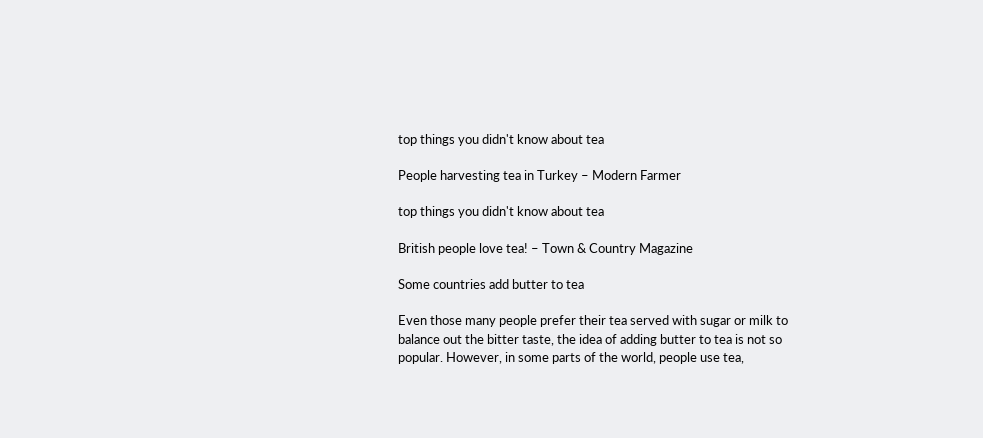top things you didn't know about tea

People harvesting tea in Turkey – Modern Farmer

top things you didn't know about tea

British people love tea! – Town & Country Magazine

Some countries add butter to tea

Even those many people prefer their tea served with sugar or milk to balance out the bitter taste, the idea of adding butter to tea is not so popular. However, in some parts of the world, people use tea,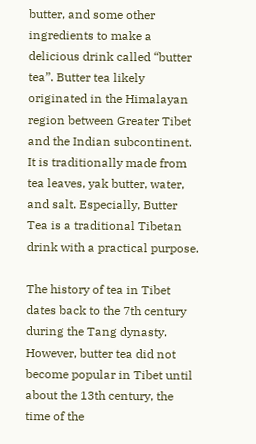butter, and some other ingredients to make a delicious drink called “butter tea”. Butter tea likely originated in the Himalayan region between Greater Tibet and the Indian subcontinent. It is traditionally made from tea leaves, yak butter, water, and salt. Especially, Butter Tea is a traditional Tibetan drink with a practical purpose.

The history of tea in Tibet dates back to the 7th century during the Tang dynasty. However, butter tea did not become popular in Tibet until about the 13th century, the time of the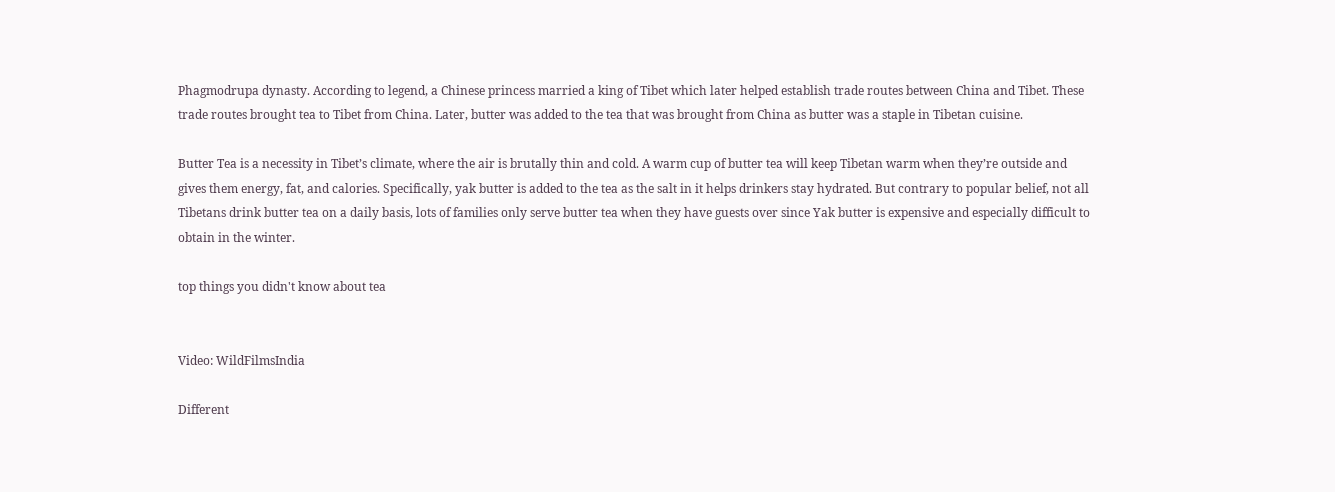Phagmodrupa dynasty. According to legend, a Chinese princess married a king of Tibet which later helped establish trade routes between China and Tibet. These trade routes brought tea to Tibet from China. Later, butter was added to the tea that was brought from China as butter was a staple in Tibetan cuisine.

Butter Tea is a necessity in Tibet’s climate, where the air is brutally thin and cold. A warm cup of butter tea will keep Tibetan warm when they’re outside and gives them energy, fat, and calories. Specifically, yak butter is added to the tea as the salt in it helps drinkers stay hydrated. But contrary to popular belief, not all Tibetans drink butter tea on a daily basis, lots of families only serve butter tea when they have guests over since Yak butter is expensive and especially difficult to obtain in the winter.

top things you didn't know about tea


Video: WildFilmsIndia

Different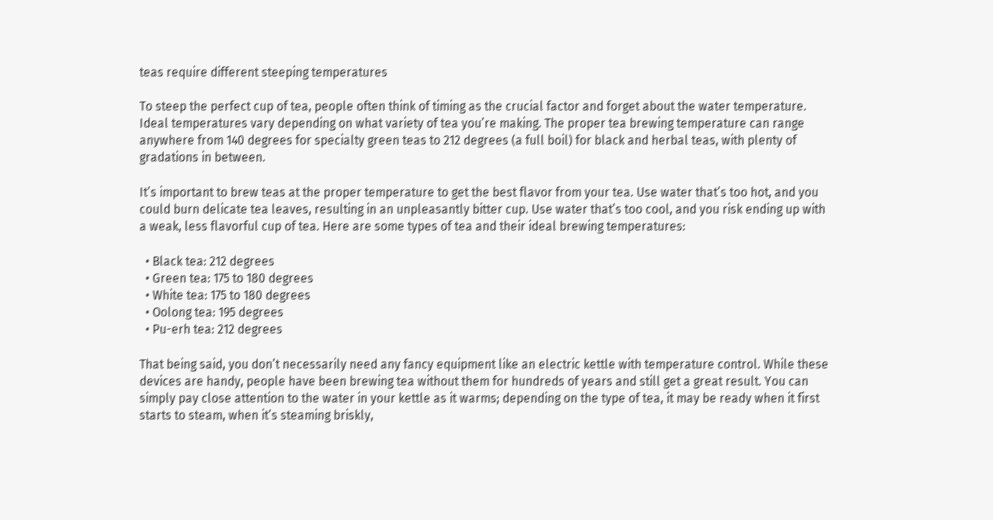teas require different steeping temperatures

To steep the perfect cup of tea, people often think of timing as the crucial factor and forget about the water temperature. Ideal temperatures vary depending on what variety of tea you’re making. The proper tea brewing temperature can range anywhere from 140 degrees for specialty green teas to 212 degrees (a full boil) for black and herbal teas, with plenty of gradations in between.

It’s important to brew teas at the proper temperature to get the best flavor from your tea. Use water that’s too hot, and you could burn delicate tea leaves, resulting in an unpleasantly bitter cup. Use water that’s too cool, and you risk ending up with a weak, less flavorful cup of tea. Here are some types of tea and their ideal brewing temperatures:

  • Black tea: 212 degrees
  • Green tea: 175 to 180 degrees
  • White tea: 175 to 180 degrees
  • Oolong tea: 195 degrees
  • Pu-erh tea: 212 degrees

That being said, you don’t necessarily need any fancy equipment like an electric kettle with temperature control. While these devices are handy, people have been brewing tea without them for hundreds of years and still get a great result. You can simply pay close attention to the water in your kettle as it warms; depending on the type of tea, it may be ready when it first starts to steam, when it’s steaming briskly,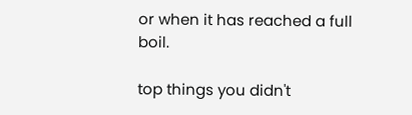or when it has reached a full boil.

top things you didn't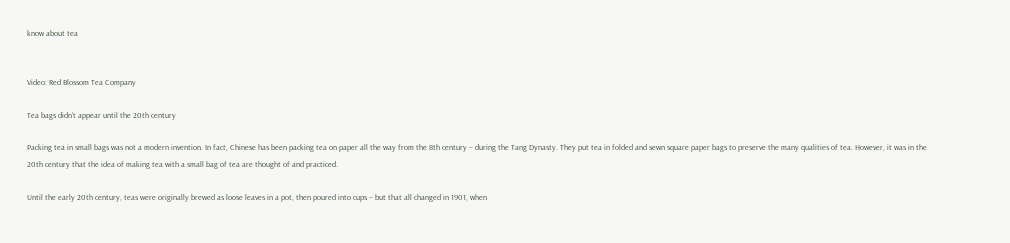know about tea


Video: Red Blossom Tea Company

Tea bags didn’t appear until the 20th century

Packing tea in small bags was not a modern invention. In fact, Chinese has been packing tea on paper all the way from the 8th century – during the Tang Dynasty. They put tea in folded and sewn square paper bags to preserve the many qualities of tea. However, it was in the 20th century that the idea of making tea with a small bag of tea are thought of and practiced.

Until the early 20th century, teas were originally brewed as loose leaves in a pot, then poured into cups – but that all changed in 1901, when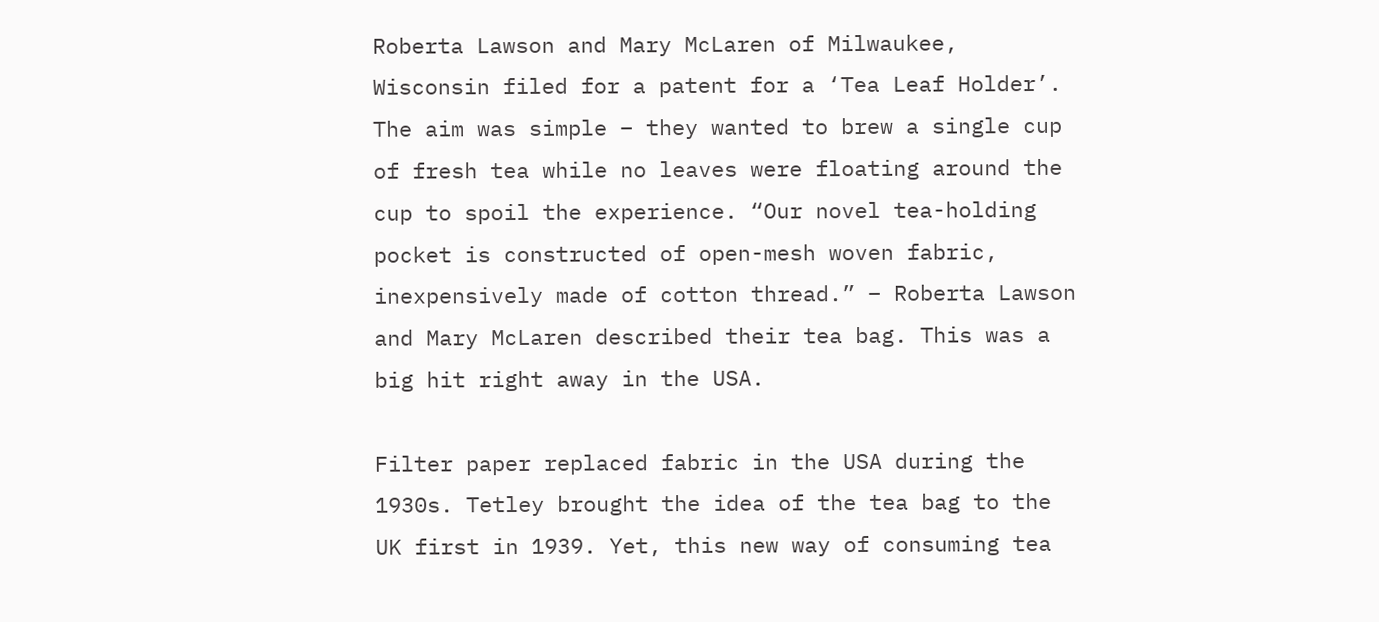Roberta Lawson and Mary McLaren of Milwaukee, Wisconsin filed for a patent for a ‘Tea Leaf Holder’. The aim was simple – they wanted to brew a single cup of fresh tea while no leaves were floating around the cup to spoil the experience. “Our novel tea-holding pocket is constructed of open-mesh woven fabric, inexpensively made of cotton thread.” – Roberta Lawson and Mary McLaren described their tea bag. This was a big hit right away in the USA.

Filter paper replaced fabric in the USA during the 1930s. Tetley brought the idea of the tea bag to the UK first in 1939. Yet, this new way of consuming tea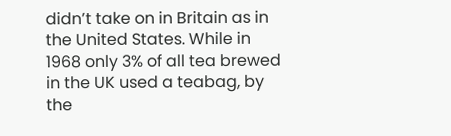didn’t take on in Britain as in the United States. While in 1968 only 3% of all tea brewed in the UK used a teabag, by the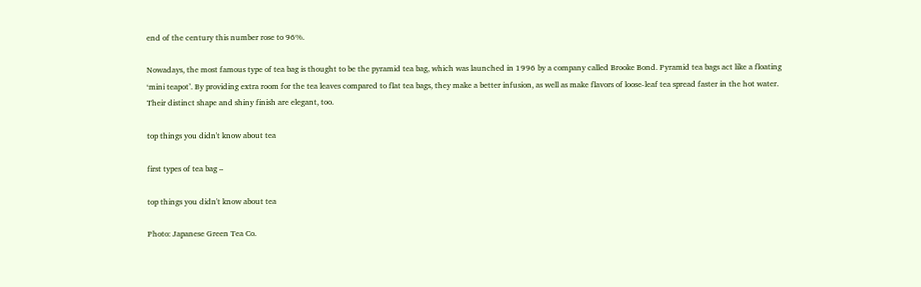end of the century this number rose to 96%.

Nowadays, the most famous type of tea bag is thought to be the pyramid tea bag, which was launched in 1996 by a company called Brooke Bond. Pyramid tea bags act like a floating ‘mini teapot’. By providing extra room for the tea leaves compared to flat tea bags, they make a better infusion, as well as make flavors of loose-leaf tea spread faster in the hot water. Their distinct shape and shiny finish are elegant, too.

top things you didn't know about tea

first types of tea bag –

top things you didn't know about tea

Photo: Japanese Green Tea Co.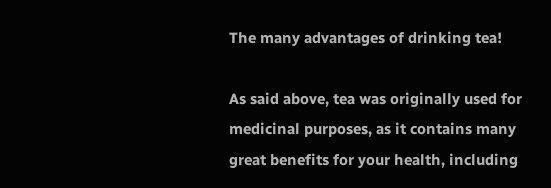The many advantages of drinking tea!

As said above, tea was originally used for medicinal purposes, as it contains many great benefits for your health, including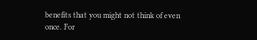benefits that you might not think of even once. For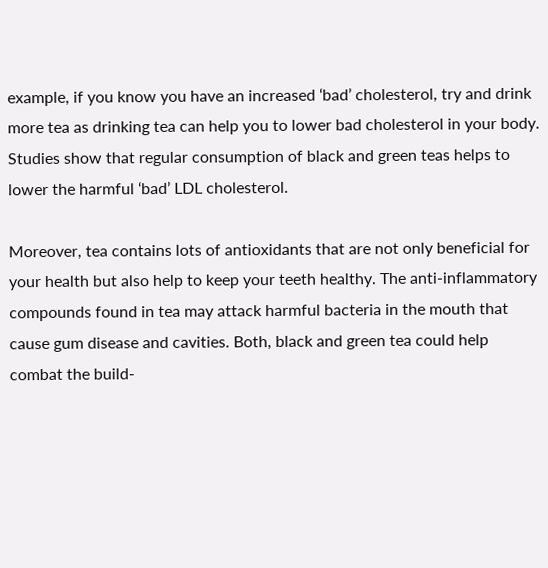example, if you know you have an increased ‘bad’ cholesterol, try and drink more tea as drinking tea can help you to lower bad cholesterol in your body. Studies show that regular consumption of black and green teas helps to lower the harmful ‘bad’ LDL cholesterol.

Moreover, tea contains lots of antioxidants that are not only beneficial for your health but also help to keep your teeth healthy. The anti-inflammatory compounds found in tea may attack harmful bacteria in the mouth that cause gum disease and cavities. Both, black and green tea could help combat the build-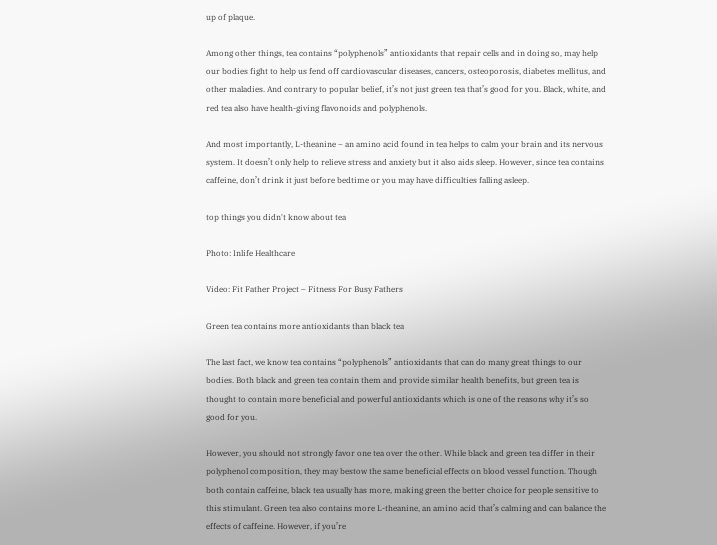up of plaque.

Among other things, tea contains “polyphenols” antioxidants that repair cells and in doing so, may help our bodies fight to help us fend off cardiovascular diseases, cancers, osteoporosis, diabetes mellitus, and other maladies. And contrary to popular belief, it’s not just green tea that’s good for you. Black, white, and red tea also have health-giving flavonoids and polyphenols.

And most importantly, L-theanine – an amino acid found in tea helps to calm your brain and its nervous system. It doesn’t only help to relieve stress and anxiety but it also aids sleep. However, since tea contains caffeine, don’t drink it just before bedtime or you may have difficulties falling asleep.

top things you didn't know about tea

Photo: Inlife Healthcare

Video: Fit Father Project – Fitness For Busy Fathers

Green tea contains more antioxidants than black tea

The last fact, we know tea contains “polyphenols” antioxidants that can do many great things to our bodies. Both black and green tea contain them and provide similar health benefits, but green tea is thought to contain more beneficial and powerful antioxidants which is one of the reasons why it’s so good for you.

However, you should not strongly favor one tea over the other. While black and green tea differ in their polyphenol composition, they may bestow the same beneficial effects on blood vessel function. Though both contain caffeine, black tea usually has more, making green the better choice for people sensitive to this stimulant. Green tea also contains more L-theanine, an amino acid that’s calming and can balance the effects of caffeine. However, if you’re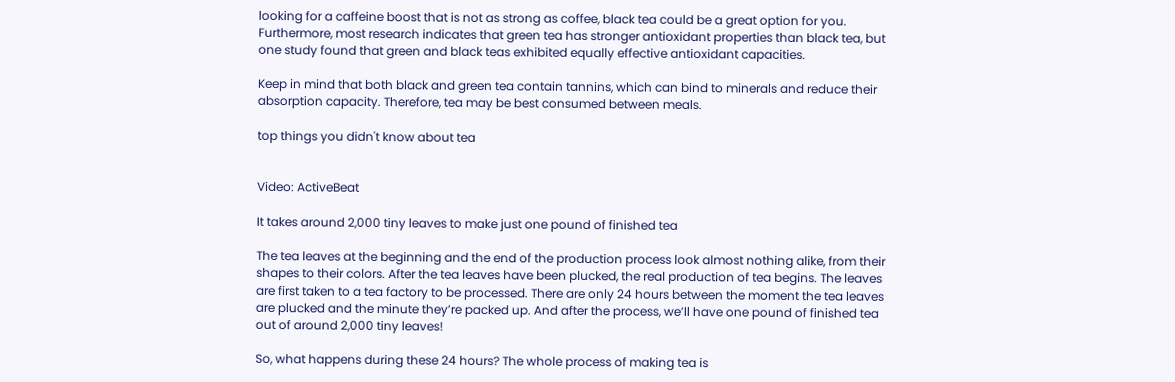looking for a caffeine boost that is not as strong as coffee, black tea could be a great option for you. Furthermore, most research indicates that green tea has stronger antioxidant properties than black tea, but one study found that green and black teas exhibited equally effective antioxidant capacities.

Keep in mind that both black and green tea contain tannins, which can bind to minerals and reduce their absorption capacity. Therefore, tea may be best consumed between meals.

top things you didn't know about tea


Video: ActiveBeat

It takes around 2,000 tiny leaves to make just one pound of finished tea

The tea leaves at the beginning and the end of the production process look almost nothing alike, from their shapes to their colors. After the tea leaves have been plucked, the real production of tea begins. The leaves are first taken to a tea factory to be processed. There are only 24 hours between the moment the tea leaves are plucked and the minute they’re packed up. And after the process, we’ll have one pound of finished tea out of around 2,000 tiny leaves!

So, what happens during these 24 hours? The whole process of making tea is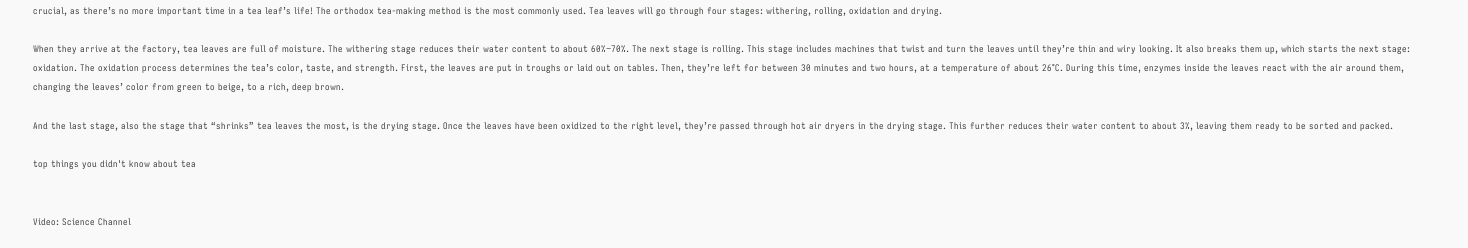crucial, as there’s no more important time in a tea leaf’s life! The orthodox tea-making method is the most commonly used. Tea leaves will go through four stages: withering, rolling, oxidation and drying.

When they arrive at the factory, tea leaves are full of moisture. The withering stage reduces their water content to about 60%−70%. The next stage is rolling. This stage includes machines that twist and turn the leaves until they’re thin and wiry looking. It also breaks them up, which starts the next stage: oxidation. The oxidation process determines the tea’s color, taste, and strength. First, the leaves are put in troughs or laid out on tables. Then, they’re left for between 30 minutes and two hours, at a temperature of about 26°C. During this time, enzymes inside the leaves react with the air around them, changing the leaves’ color from green to beige, to a rich, deep brown.

And the last stage, also the stage that “shrinks” tea leaves the most, is the drying stage. Once the leaves have been oxidized to the right level, they’re passed through hot air dryers in the drying stage. This further reduces their water content to about 3%, leaving them ready to be sorted and packed.

top things you didn't know about tea


Video: Science Channel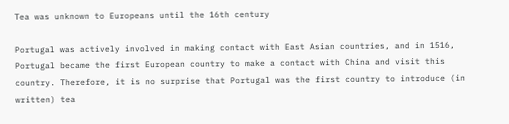Tea was unknown to Europeans until the 16th century

Portugal was actively involved in making contact with East Asian countries, and in 1516, Portugal became the first European country to make a contact with China and visit this country. Therefore, it is no surprise that Portugal was the first country to introduce (in written) tea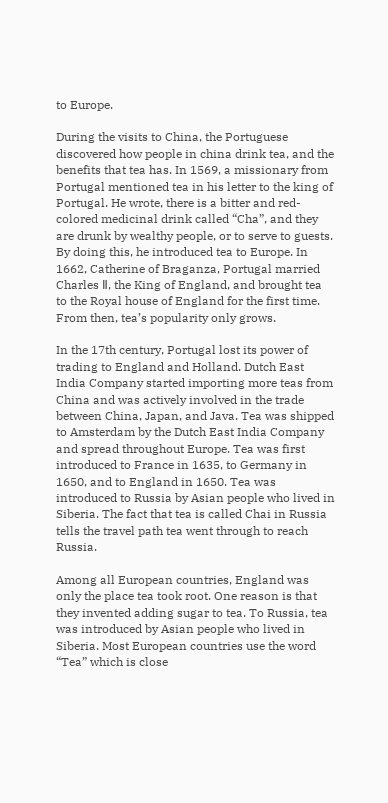to Europe.

During the visits to China, the Portuguese discovered how people in china drink tea, and the benefits that tea has. In 1569, a missionary from Portugal mentioned tea in his letter to the king of Portugal. He wrote, there is a bitter and red-colored medicinal drink called “Cha”, and they are drunk by wealthy people, or to serve to guests. By doing this, he introduced tea to Europe. In 1662, Catherine of Braganza, Portugal married Charles Ⅱ, the King of England, and brought tea to the Royal house of England for the first time. From then, tea’s popularity only grows.

In the 17th century, Portugal lost its power of trading to England and Holland. Dutch East India Company started importing more teas from China and was actively involved in the trade between China, Japan, and Java. Tea was shipped to Amsterdam by the Dutch East India Company and spread throughout Europe. Tea was first introduced to France in 1635, to Germany in 1650, and to England in 1650. Tea was introduced to Russia by Asian people who lived in Siberia. The fact that tea is called Chai in Russia tells the travel path tea went through to reach Russia.

Among all European countries, England was only the place tea took root. One reason is that they invented adding sugar to tea. To Russia, tea was introduced by Asian people who lived in Siberia. Most European countries use the word “Tea” which is close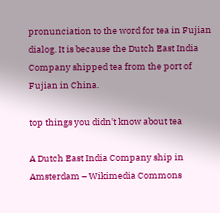pronunciation to the word for tea in Fujian dialog. It is because the Dutch East India Company shipped tea from the port of Fujian in China.

top things you didn't know about tea

A Dutch East India Company ship in Amsterdam – Wikimedia Commons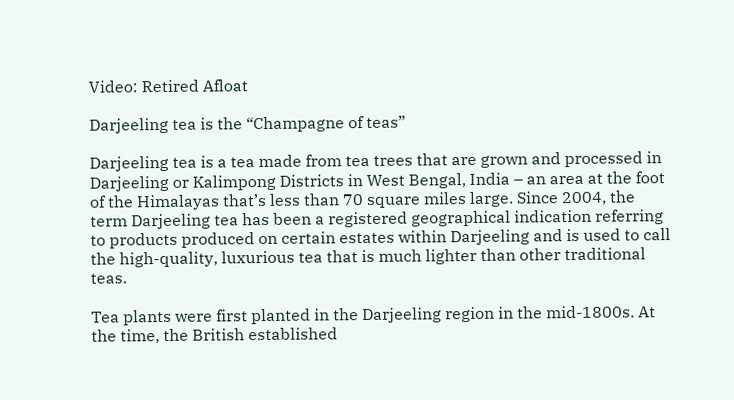Video: Retired Afloat

Darjeeling tea is the “Champagne of teas”

Darjeeling tea is a tea made from tea trees that are grown and processed in Darjeeling or Kalimpong Districts in West Bengal, India – an area at the foot of the Himalayas that’s less than 70 square miles large. Since 2004, the term Darjeeling tea has been a registered geographical indication referring to products produced on certain estates within Darjeeling and is used to call the high-quality, luxurious tea that is much lighter than other traditional teas.

Tea plants were first planted in the Darjeeling region in the mid-1800s. At the time, the British established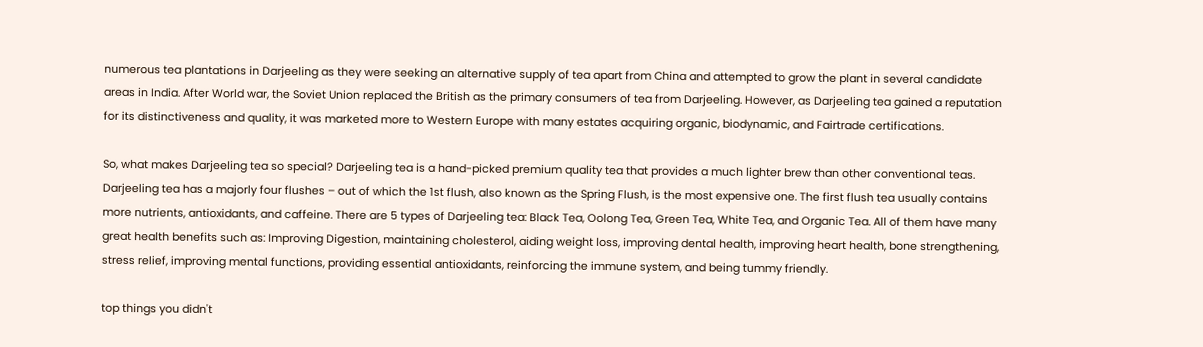numerous tea plantations in Darjeeling as they were seeking an alternative supply of tea apart from China and attempted to grow the plant in several candidate areas in India. After World war, the Soviet Union replaced the British as the primary consumers of tea from Darjeeling. However, as Darjeeling tea gained a reputation for its distinctiveness and quality, it was marketed more to Western Europe with many estates acquiring organic, biodynamic, and Fairtrade certifications.

So, what makes Darjeeling tea so special? Darjeeling tea is a hand-picked premium quality tea that provides a much lighter brew than other conventional teas. Darjeeling tea has a majorly four flushes – out of which the 1st flush, also known as the Spring Flush, is the most expensive one. The first flush tea usually contains more nutrients, antioxidants, and caffeine. There are 5 types of Darjeeling tea: Black Tea, Oolong Tea, Green Tea, White Tea, and Organic Tea. All of them have many great health benefits such as: Improving Digestion, maintaining cholesterol, aiding weight loss, improving dental health, improving heart health, bone strengthening, stress relief, improving mental functions, providing essential antioxidants, reinforcing the immune system, and being tummy friendly.

top things you didn't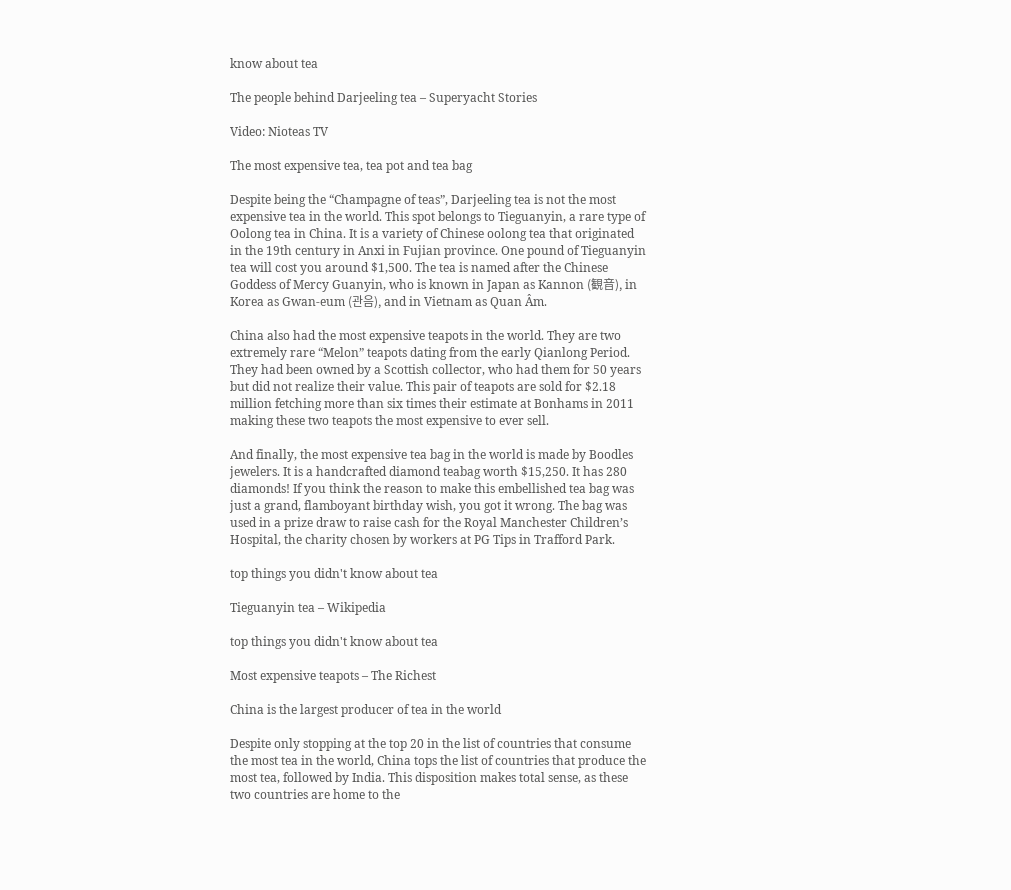know about tea

The people behind Darjeeling tea – Superyacht Stories

Video: Nioteas TV

The most expensive tea, tea pot and tea bag

Despite being the “Champagne of teas”, Darjeeling tea is not the most expensive tea in the world. This spot belongs to Tieguanyin, a rare type of Oolong tea in China. It is a variety of Chinese oolong tea that originated in the 19th century in Anxi in Fujian province. One pound of Tieguanyin tea will cost you around $1,500. The tea is named after the Chinese Goddess of Mercy Guanyin, who is known in Japan as Kannon (観音), in Korea as Gwan-eum (관음), and in Vietnam as Quan Âm.

China also had the most expensive teapots in the world. They are two extremely rare “Melon” teapots dating from the early Qianlong Period. They had been owned by a Scottish collector, who had them for 50 years but did not realize their value. This pair of teapots are sold for $2.18 million fetching more than six times their estimate at Bonhams in 2011 making these two teapots the most expensive to ever sell.

And finally, the most expensive tea bag in the world is made by Boodles jewelers. It is a handcrafted diamond teabag worth $15,250. It has 280 diamonds! If you think the reason to make this embellished tea bag was just a grand, flamboyant birthday wish, you got it wrong. The bag was used in a prize draw to raise cash for the Royal Manchester Children’s Hospital, the charity chosen by workers at PG Tips in Trafford Park.

top things you didn't know about tea

Tieguanyin tea – Wikipedia

top things you didn't know about tea

Most expensive teapots – The Richest

China is the largest producer of tea in the world

Despite only stopping at the top 20 in the list of countries that consume the most tea in the world, China tops the list of countries that produce the most tea, followed by India. This disposition makes total sense, as these two countries are home to the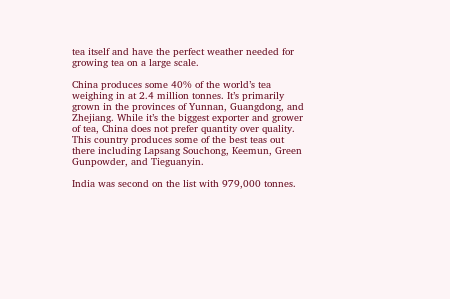tea itself and have the perfect weather needed for growing tea on a large scale.

China produces some 40% of the world’s tea weighing in at 2.4 million tonnes. It’s primarily grown in the provinces of Yunnan, Guangdong, and Zhejiang. While it’s the biggest exporter and grower of tea, China does not prefer quantity over quality. This country produces some of the best teas out there including Lapsang Souchong, Keemun, Green Gunpowder, and Tieguanyin.

India was second on the list with 979,000 tonnes.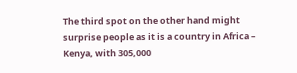The third spot on the other hand might surprise people as it is a country in Africa – Kenya, with 305,000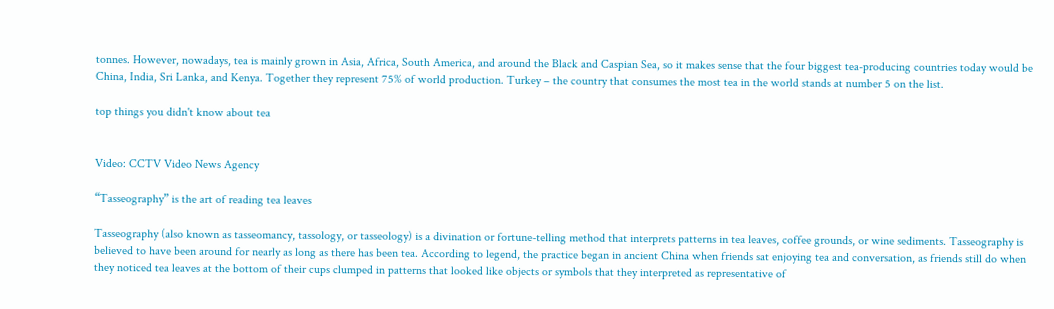tonnes. However, nowadays, tea is mainly grown in Asia, Africa, South America, and around the Black and Caspian Sea, so it makes sense that the four biggest tea-producing countries today would be China, India, Sri Lanka, and Kenya. Together they represent 75% of world production. Turkey – the country that consumes the most tea in the world stands at number 5 on the list.

top things you didn't know about tea


Video: CCTV Video News Agency

“Tasseography” is the art of reading tea leaves

Tasseography (also known as tasseomancy, tassology, or tasseology) is a divination or fortune-telling method that interprets patterns in tea leaves, coffee grounds, or wine sediments. Tasseography is believed to have been around for nearly as long as there has been tea. According to legend, the practice began in ancient China when friends sat enjoying tea and conversation, as friends still do when they noticed tea leaves at the bottom of their cups clumped in patterns that looked like objects or symbols that they interpreted as representative of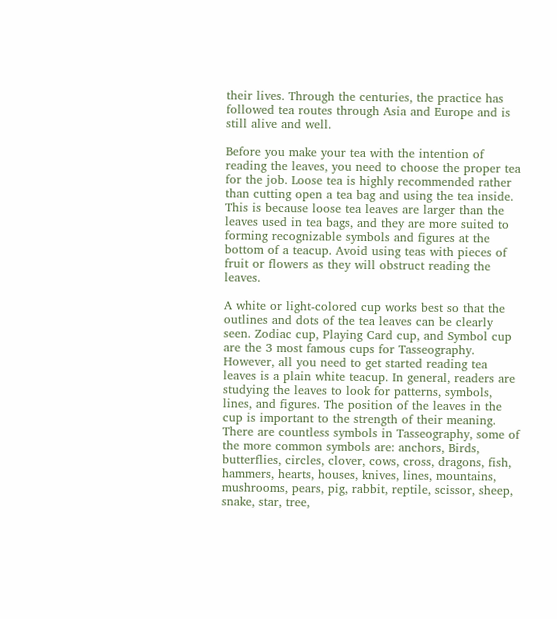their lives. Through the centuries, the practice has followed tea routes through Asia and Europe and is still alive and well.

Before you make your tea with the intention of reading the leaves, you need to choose the proper tea for the job. Loose tea is highly recommended rather than cutting open a tea bag and using the tea inside. This is because loose tea leaves are larger than the leaves used in tea bags, and they are more suited to forming recognizable symbols and figures at the bottom of a teacup. Avoid using teas with pieces of fruit or flowers as they will obstruct reading the leaves.

A white or light-colored cup works best so that the outlines and dots of the tea leaves can be clearly seen. Zodiac cup, Playing Card cup, and Symbol cup are the 3 most famous cups for Tasseography. However, all you need to get started reading tea leaves is a plain white teacup. In general, readers are studying the leaves to look for patterns, symbols, lines, and figures. The position of the leaves in the cup is important to the strength of their meaning. There are countless symbols in Tasseography, some of the more common symbols are: anchors, Birds, butterflies, circles, clover, cows, cross, dragons, fish, hammers, hearts, houses, knives, lines, mountains, mushrooms, pears, pig, rabbit, reptile, scissor, sheep, snake, star, tree,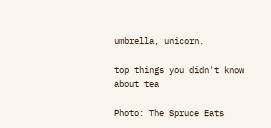umbrella, unicorn.

top things you didn't know about tea

Photo: The Spruce Eats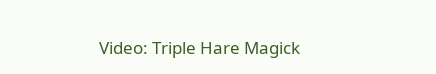Video: Triple Hare Magick